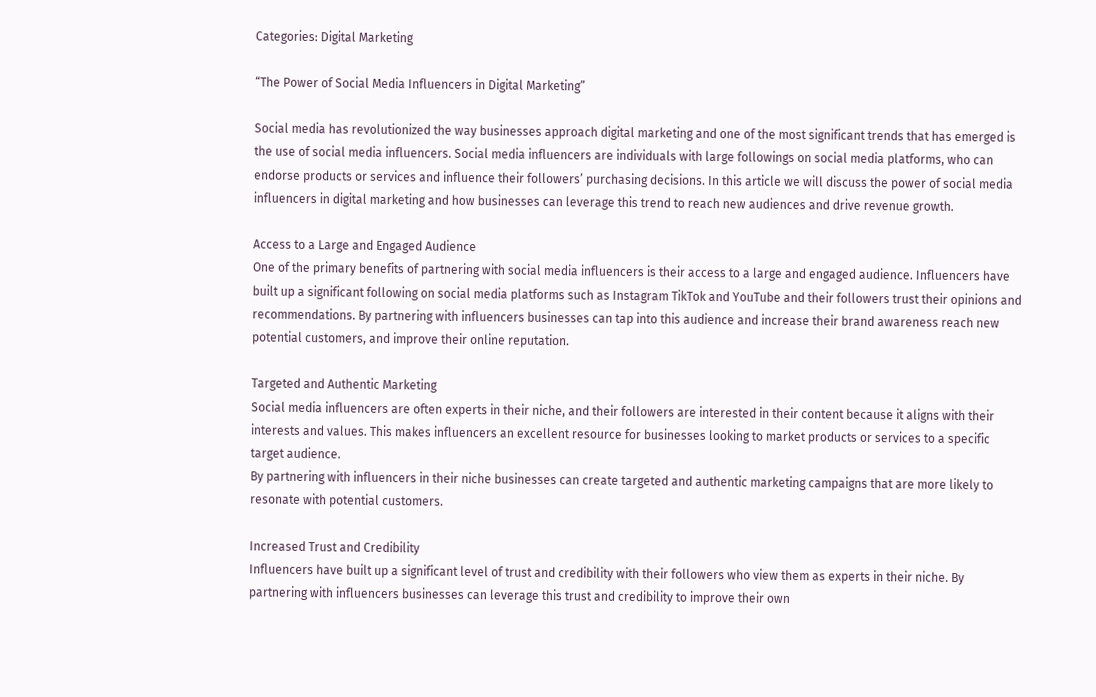Categories: Digital Marketing

“The Power of Social Media Influencers in Digital Marketing”

Social media has revolutionized the way businesses approach digital marketing and one of the most significant trends that has emerged is the use of social media influencers. Social media influencers are individuals with large followings on social media platforms, who can endorse products or services and influence their followers’ purchasing decisions. In this article we will discuss the power of social media influencers in digital marketing and how businesses can leverage this trend to reach new audiences and drive revenue growth.

Access to a Large and Engaged Audience
One of the primary benefits of partnering with social media influencers is their access to a large and engaged audience. Influencers have built up a significant following on social media platforms such as Instagram TikTok and YouTube and their followers trust their opinions and recommendations. By partnering with influencers businesses can tap into this audience and increase their brand awareness reach new potential customers, and improve their online reputation.

Targeted and Authentic Marketing
Social media influencers are often experts in their niche, and their followers are interested in their content because it aligns with their interests and values. This makes influencers an excellent resource for businesses looking to market products or services to a specific target audience.
By partnering with influencers in their niche businesses can create targeted and authentic marketing campaigns that are more likely to resonate with potential customers.

Increased Trust and Credibility
Influencers have built up a significant level of trust and credibility with their followers who view them as experts in their niche. By partnering with influencers businesses can leverage this trust and credibility to improve their own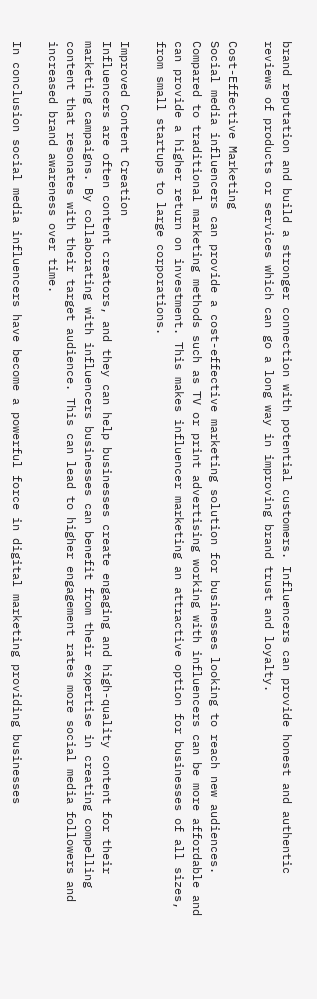brand reputation and build a stronger connection with potential customers. Influencers can provide honest and authentic reviews of products or services which can go a long way in improving brand trust and loyalty.

Cost-Effective Marketing
Social media influencers can provide a cost-effective marketing solution for businesses looking to reach new audiences. Compared to traditional marketing methods such as TV or print advertising working with influencers can be more affordable and can provide a higher return on investment. This makes influencer marketing an attractive option for businesses of all sizes, from small startups to large corporations.

Improved Content Creation
Influencers are often content creators, and they can help businesses create engaging and high-quality content for their marketing campaigns. By collaborating with influencers businesses can benefit from their expertise in creating compelling content that resonates with their target audience. This can lead to higher engagement rates more social media followers and increased brand awareness over time.

In conclusion social media influencers have become a powerful force in digital marketing providing businesses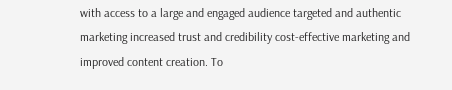with access to a large and engaged audience targeted and authentic marketing increased trust and credibility cost-effective marketing and improved content creation. To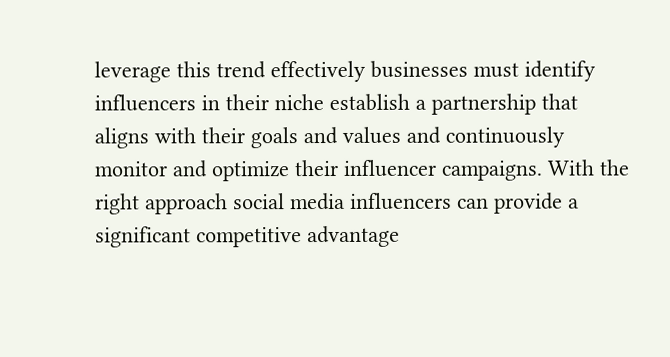leverage this trend effectively businesses must identify influencers in their niche establish a partnership that aligns with their goals and values and continuously monitor and optimize their influencer campaigns. With the right approach social media influencers can provide a significant competitive advantage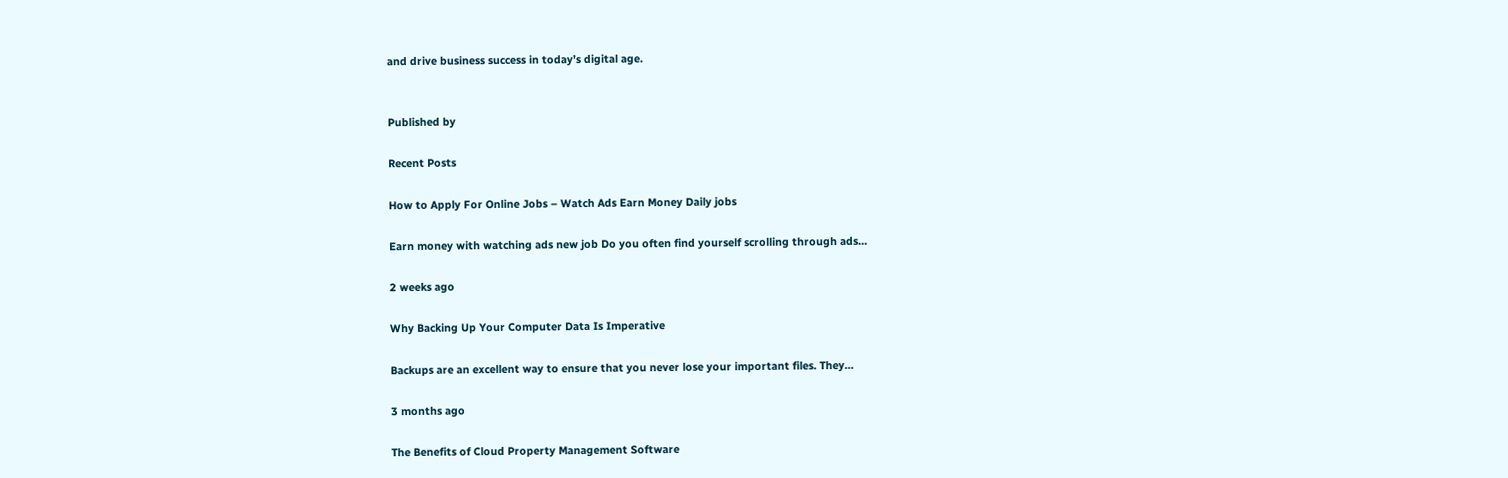and drive business success in today’s digital age.


Published by

Recent Posts

How to Apply For Online Jobs – Watch Ads Earn Money Daily jobs

Earn money with watching ads new job Do you often find yourself scrolling through ads…

2 weeks ago

Why Backing Up Your Computer Data Is Imperative

Backups are an excellent way to ensure that you never lose your important files. They…

3 months ago

The Benefits of Cloud Property Management Software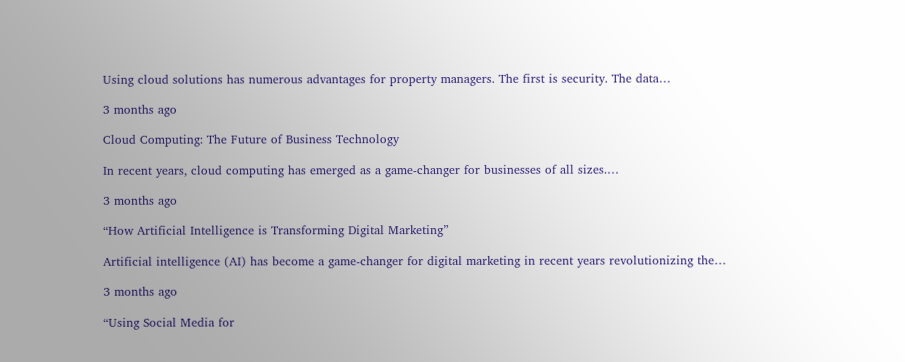Using cloud solutions has numerous advantages for property managers. The first is security. The data…

3 months ago

Cloud Computing: The Future of Business Technology

In recent years, cloud computing has emerged as a game-changer for businesses of all sizes.…

3 months ago

“How Artificial Intelligence is Transforming Digital Marketing”

Artificial intelligence (AI) has become a game-changer for digital marketing in recent years revolutionizing the…

3 months ago

“Using Social Media for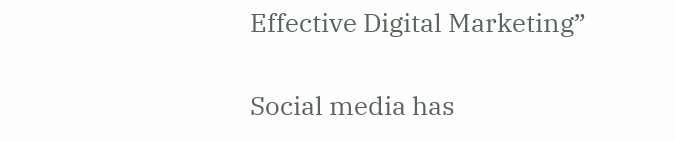Effective Digital Marketing”

Social media has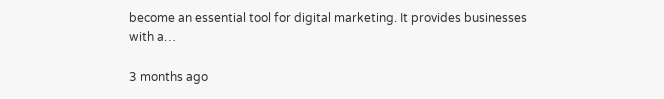become an essential tool for digital marketing. It provides businesses with a…

3 months ago